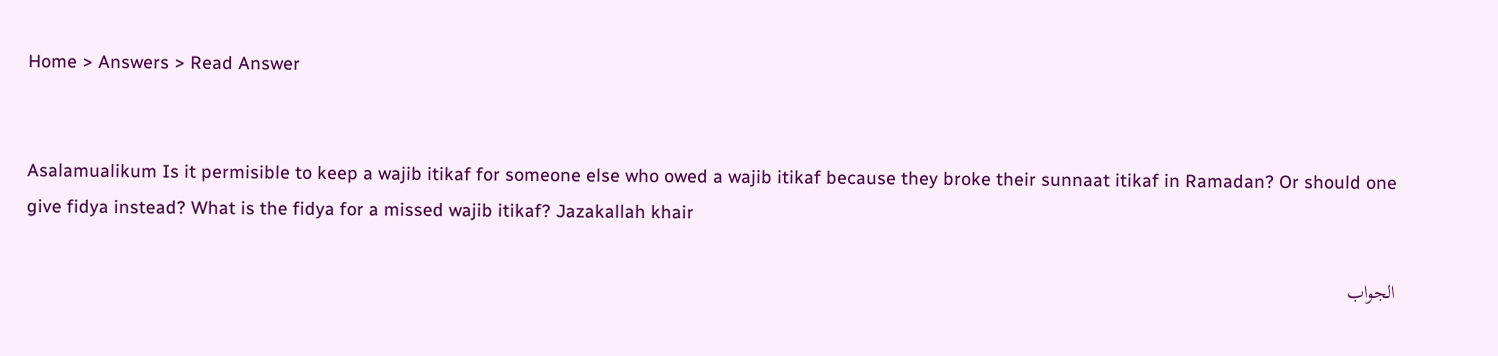Home > Answers > Read Answer


Asalamualikum Is it permisible to keep a wajib itikaf for someone else who owed a wajib itikaf because they broke their sunnaat itikaf in Ramadan? Or should one give fidya instead? What is the fidya for a missed wajib itikaf? Jazakallah khair

الجواب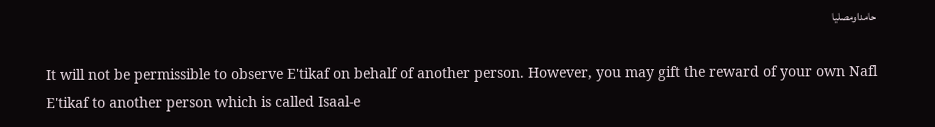حامداومصليا

It will not be permissible to observe E'tikaf on behalf of another person. However, you may gift the reward of your own Nafl E'tikaf to another person which is called Isaal-e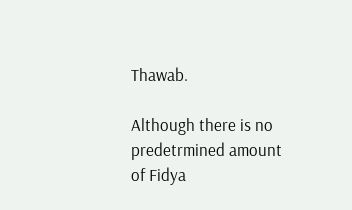Thawab.

Although there is no predetrmined amount of Fidya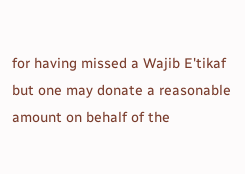for having missed a Wajib E'tikaf but one may donate a reasonable amount on behalf of the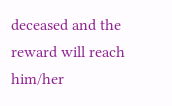deceased and the reward will reach him/her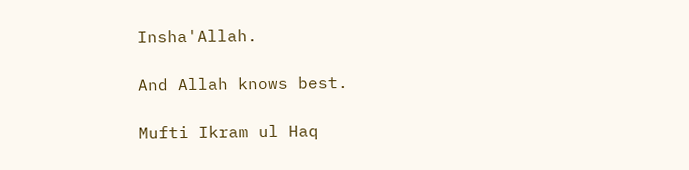Insha'Allah.

And Allah knows best.

Mufti Ikram ul Haq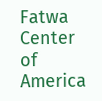Fatwa Center of America